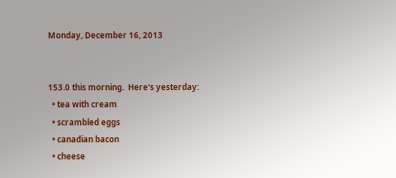Monday, December 16, 2013


153.0 this morning.  Here's yesterday:
  • tea with cream
  • scrambled eggs
  • canadian bacon
  • cheese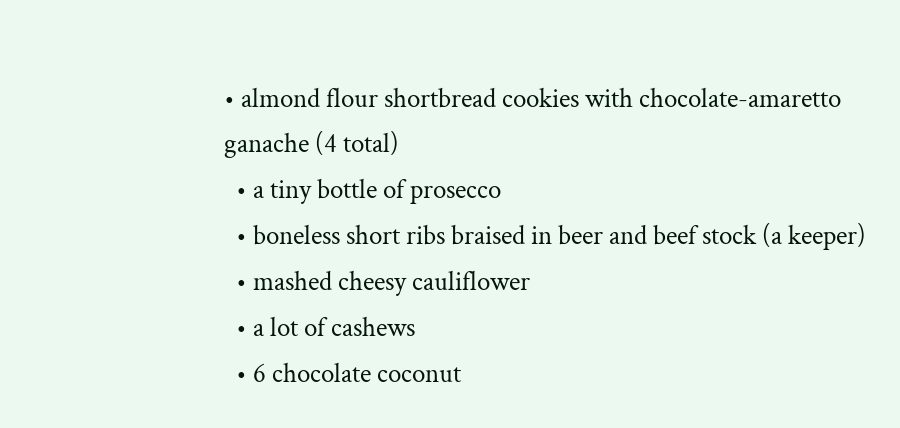• almond flour shortbread cookies with chocolate-amaretto ganache (4 total)
  • a tiny bottle of prosecco
  • boneless short ribs braised in beer and beef stock (a keeper)
  • mashed cheesy cauliflower
  • a lot of cashews
  • 6 chocolate coconut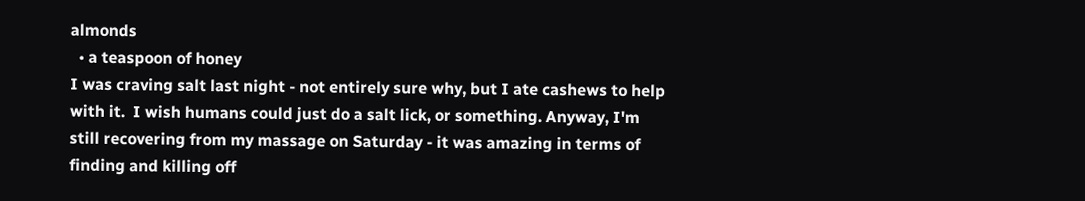almonds
  • a teaspoon of honey
I was craving salt last night - not entirely sure why, but I ate cashews to help with it.  I wish humans could just do a salt lick, or something. Anyway, I'm still recovering from my massage on Saturday - it was amazing in terms of finding and killing off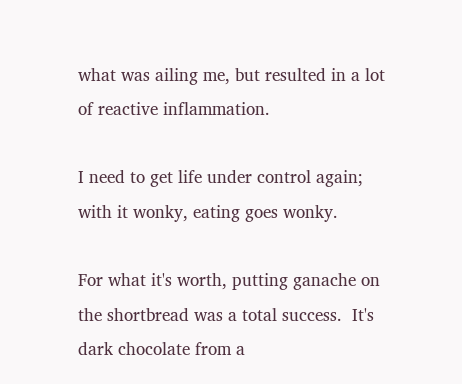what was ailing me, but resulted in a lot of reactive inflammation.

I need to get life under control again; with it wonky, eating goes wonky.

For what it's worth, putting ganache on the shortbread was a total success.  It's dark chocolate from a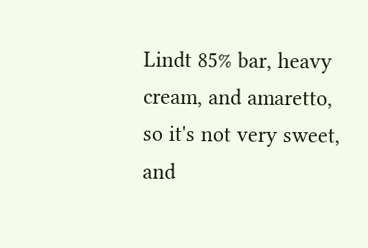Lindt 85% bar, heavy cream, and amaretto, so it's not very sweet, and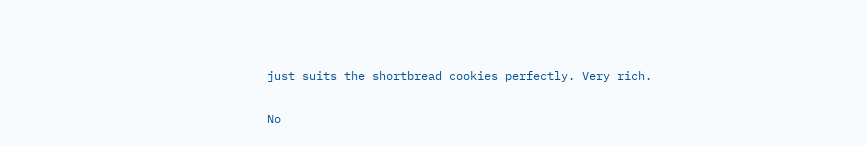just suits the shortbread cookies perfectly. Very rich.

No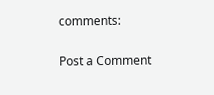comments:

Post a Comment